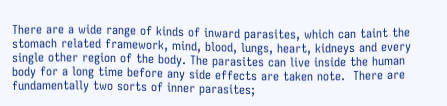There are a wide range of kinds of inward parasites, which can taint the stomach related framework, mind, blood, lungs, heart, kidneys and every single other region of the body. The parasites can live inside the human body for a long time before any side effects are taken note.  There are fundamentally two sorts of inner parasites;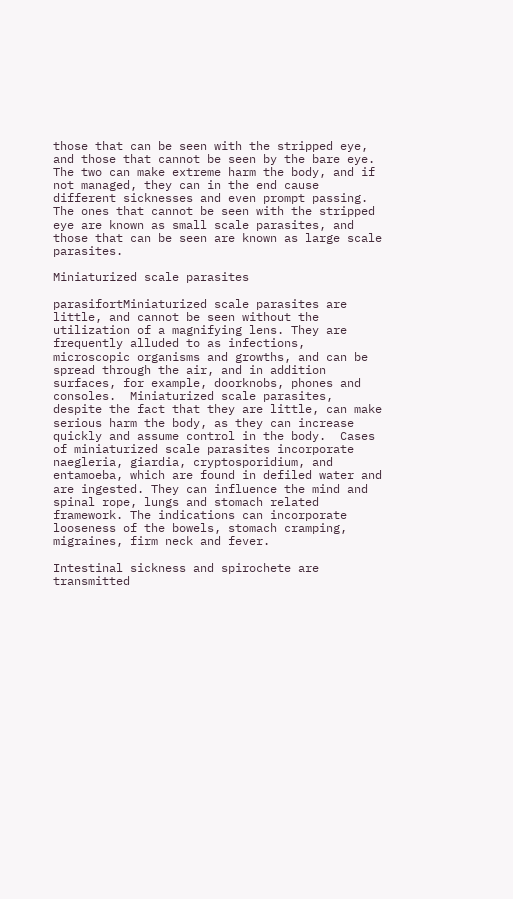those that can be seen with the stripped eye, and those that cannot be seen by the bare eye. The two can make extreme harm the body, and if not managed, they can in the end cause different sicknesses and even prompt passing. The ones that cannot be seen with the stripped eye are known as small scale parasites, and those that can be seen are known as large scale parasites.

Miniaturized scale parasites

parasifortMiniaturized scale parasites are little, and cannot be seen without the utilization of a magnifying lens. They are frequently alluded to as infections, microscopic organisms and growths, and can be spread through the air, and in addition surfaces, for example, doorknobs, phones and consoles.  Miniaturized scale parasites, despite the fact that they are little, can make serious harm the body, as they can increase quickly and assume control in the body.  Cases of miniaturized scale parasites incorporate naegleria, giardia, cryptosporidium, and entamoeba, which are found in defiled water and are ingested. They can influence the mind and spinal rope, lungs and stomach related framework. The indications can incorporate looseness of the bowels, stomach cramping, migraines, firm neck and fever.

Intestinal sickness and spirochete are transmitted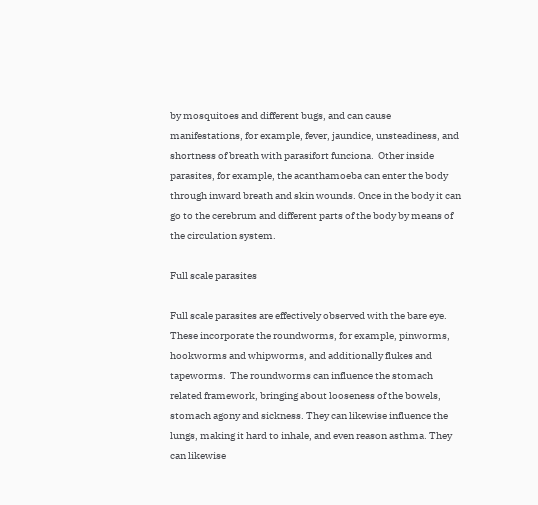by mosquitoes and different bugs, and can cause manifestations, for example, fever, jaundice, unsteadiness, and shortness of breath with parasifort funciona.  Other inside parasites, for example, the acanthamoeba can enter the body through inward breath and skin wounds. Once in the body it can go to the cerebrum and different parts of the body by means of the circulation system.

Full scale parasites

Full scale parasites are effectively observed with the bare eye. These incorporate the roundworms, for example, pinworms, hookworms and whipworms, and additionally flukes and tapeworms.  The roundworms can influence the stomach related framework, bringing about looseness of the bowels, stomach agony and sickness. They can likewise influence the lungs, making it hard to inhale, and even reason asthma. They can likewise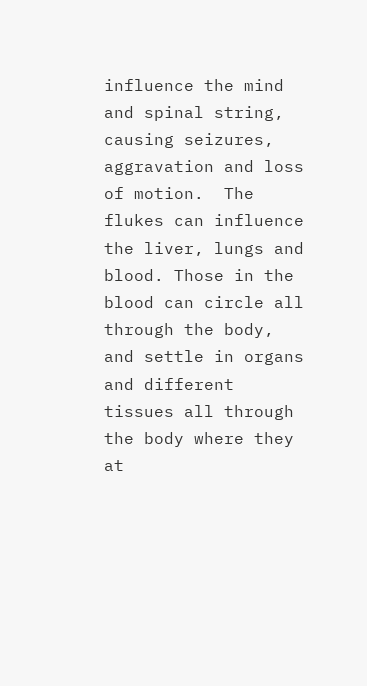influence the mind and spinal string, causing seizures, aggravation and loss of motion.  The flukes can influence the liver, lungs and blood. Those in the blood can circle all through the body, and settle in organs and different tissues all through the body where they at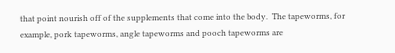that point nourish off of the supplements that come into the body.  The tapeworms, for example, pork tapeworms, angle tapeworms and pooch tapeworms are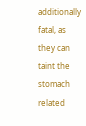additionally fatal, as they can taint the stomach related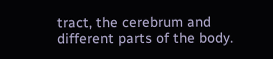tract, the cerebrum and different parts of the body.